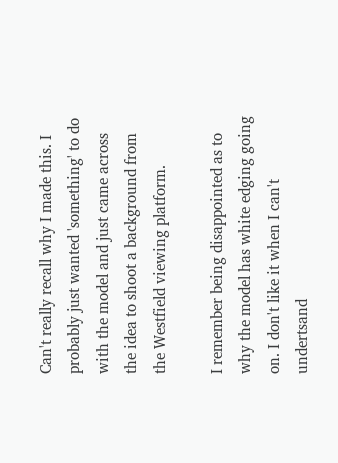Can't really recall why I made this. I probably just wanted 'something' to do with the model and just came across the idea to shoot a background from the Westfield viewing platform.

I remember being disappointed as to why the model has white edging going on. I don't like it when I can't undertsand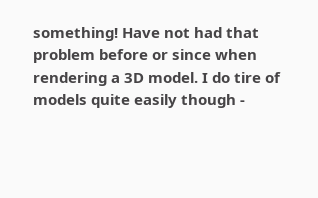something! Have not had that problem before or since when rendering a 3D model. I do tire of models quite easily though -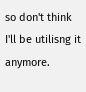so don't think I'll be utilisng it anymore.